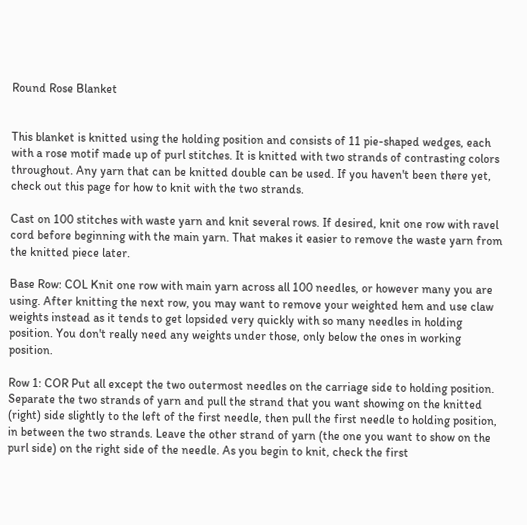Round Rose Blanket


This blanket is knitted using the holding position and consists of 11 pie-shaped wedges, each with a rose motif made up of purl stitches. It is knitted with two strands of contrasting colors throughout. Any yarn that can be knitted double can be used. If you haven't been there yet, check out this page for how to knit with the two strands.

Cast on 100 stitches with waste yarn and knit several rows. If desired, knit one row with ravel cord before beginning with the main yarn. That makes it easier to remove the waste yarn from the knitted piece later.

Base Row: COL Knit one row with main yarn across all 100 needles, or however many you are using. After knitting the next row, you may want to remove your weighted hem and use claw weights instead as it tends to get lopsided very quickly with so many needles in holding position. You don't really need any weights under those, only below the ones in working position.

Row 1: COR Put all except the two outermost needles on the carriage side to holding position. Separate the two strands of yarn and pull the strand that you want showing on the knitted (right) side slightly to the left of the first needle, then pull the first needle to holding position, in between the two strands. Leave the other strand of yarn (the one you want to show on the purl side) on the right side of the needle. As you begin to knit, check the first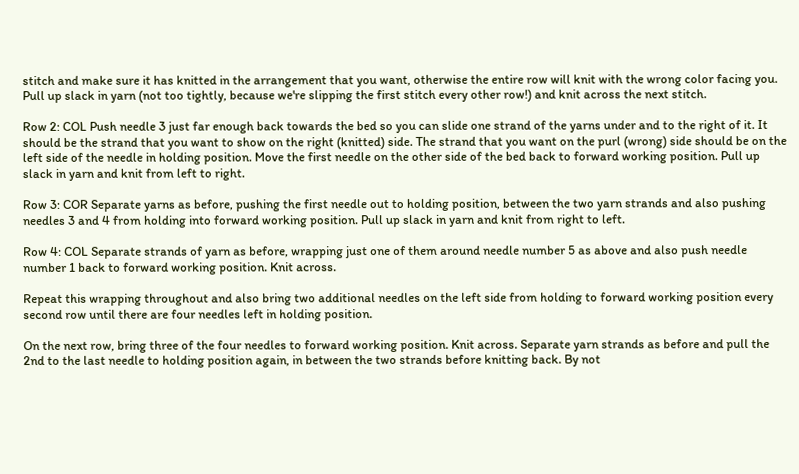stitch and make sure it has knitted in the arrangement that you want, otherwise the entire row will knit with the wrong color facing you. Pull up slack in yarn (not too tightly, because we're slipping the first stitch every other row!) and knit across the next stitch.

Row 2: COL Push needle 3 just far enough back towards the bed so you can slide one strand of the yarns under and to the right of it. It should be the strand that you want to show on the right (knitted) side. The strand that you want on the purl (wrong) side should be on the left side of the needle in holding position. Move the first needle on the other side of the bed back to forward working position. Pull up slack in yarn and knit from left to right.

Row 3: COR Separate yarns as before, pushing the first needle out to holding position, between the two yarn strands and also pushing needles 3 and 4 from holding into forward working position. Pull up slack in yarn and knit from right to left.

Row 4: COL Separate strands of yarn as before, wrapping just one of them around needle number 5 as above and also push needle number 1 back to forward working position. Knit across.

Repeat this wrapping throughout and also bring two additional needles on the left side from holding to forward working position every second row until there are four needles left in holding position.

On the next row, bring three of the four needles to forward working position. Knit across. Separate yarn strands as before and pull the 2nd to the last needle to holding position again, in between the two strands before knitting back. By not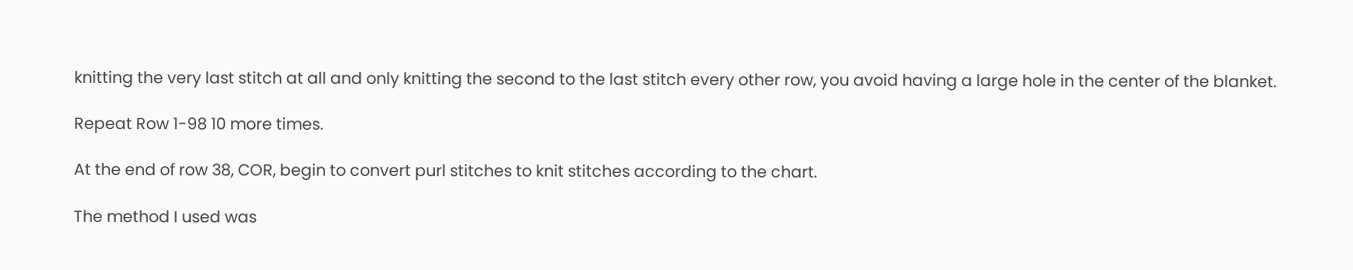knitting the very last stitch at all and only knitting the second to the last stitch every other row, you avoid having a large hole in the center of the blanket.

Repeat Row 1-98 10 more times.

At the end of row 38, COR, begin to convert purl stitches to knit stitches according to the chart.

The method I used was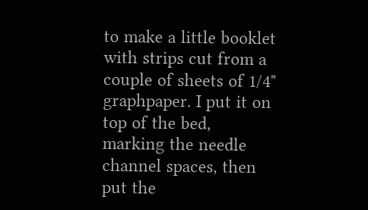to make a little booklet with strips cut from a couple of sheets of 1/4" graphpaper. I put it on top of the bed, marking the needle channel spaces, then put the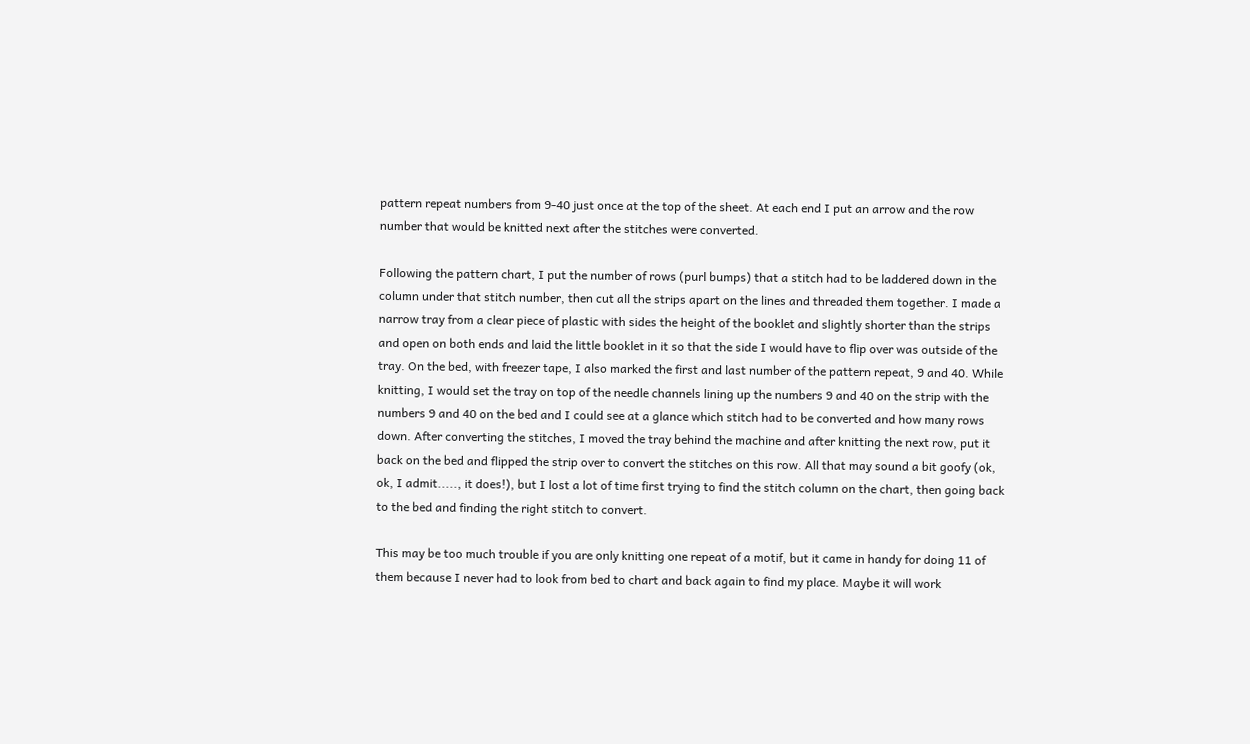pattern repeat numbers from 9-40 just once at the top of the sheet. At each end I put an arrow and the row number that would be knitted next after the stitches were converted.

Following the pattern chart, I put the number of rows (purl bumps) that a stitch had to be laddered down in the column under that stitch number, then cut all the strips apart on the lines and threaded them together. I made a narrow tray from a clear piece of plastic with sides the height of the booklet and slightly shorter than the strips and open on both ends and laid the little booklet in it so that the side I would have to flip over was outside of the tray. On the bed, with freezer tape, I also marked the first and last number of the pattern repeat, 9 and 40. While knitting, I would set the tray on top of the needle channels lining up the numbers 9 and 40 on the strip with the numbers 9 and 40 on the bed and I could see at a glance which stitch had to be converted and how many rows down. After converting the stitches, I moved the tray behind the machine and after knitting the next row, put it back on the bed and flipped the strip over to convert the stitches on this row. All that may sound a bit goofy (ok, ok, I admit....., it does!), but I lost a lot of time first trying to find the stitch column on the chart, then going back to the bed and finding the right stitch to convert.

This may be too much trouble if you are only knitting one repeat of a motif, but it came in handy for doing 11 of them because I never had to look from bed to chart and back again to find my place. Maybe it will work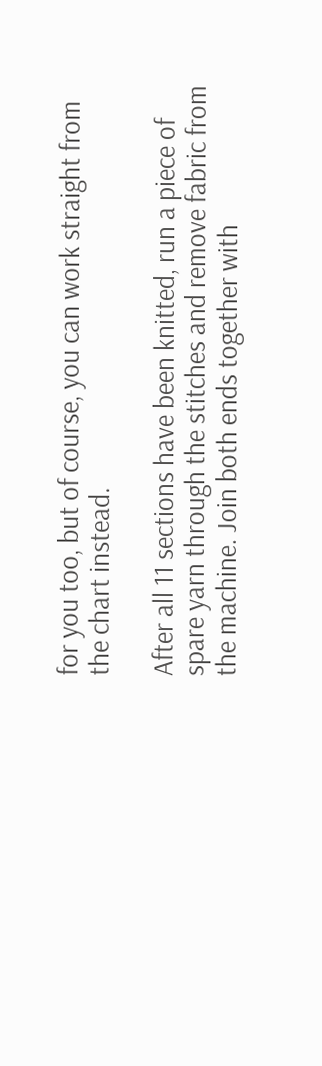for you too, but of course, you can work straight from the chart instead.

After all 11 sections have been knitted, run a piece of spare yarn through the stitches and remove fabric from the machine. Join both ends together with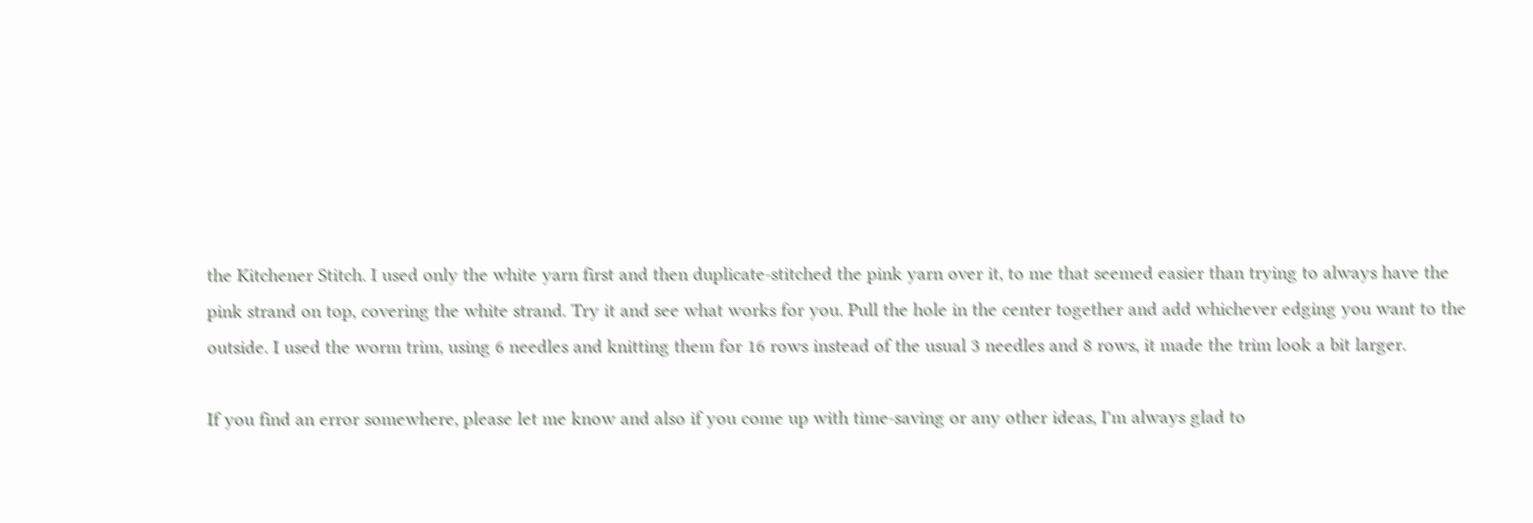the Kitchener Stitch. I used only the white yarn first and then duplicate-stitched the pink yarn over it, to me that seemed easier than trying to always have the pink strand on top, covering the white strand. Try it and see what works for you. Pull the hole in the center together and add whichever edging you want to the outside. I used the worm trim, using 6 needles and knitting them for 16 rows instead of the usual 3 needles and 8 rows, it made the trim look a bit larger.

If you find an error somewhere, please let me know and also if you come up with time-saving or any other ideas, I'm always glad to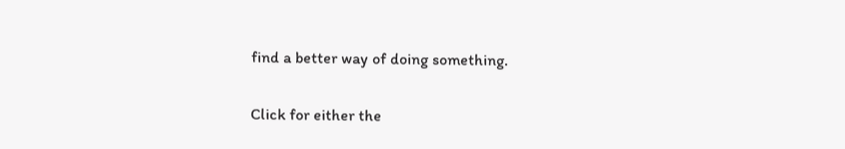find a better way of doing something.

Click for either the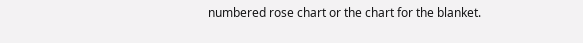numbered rose chart or the chart for the blanket.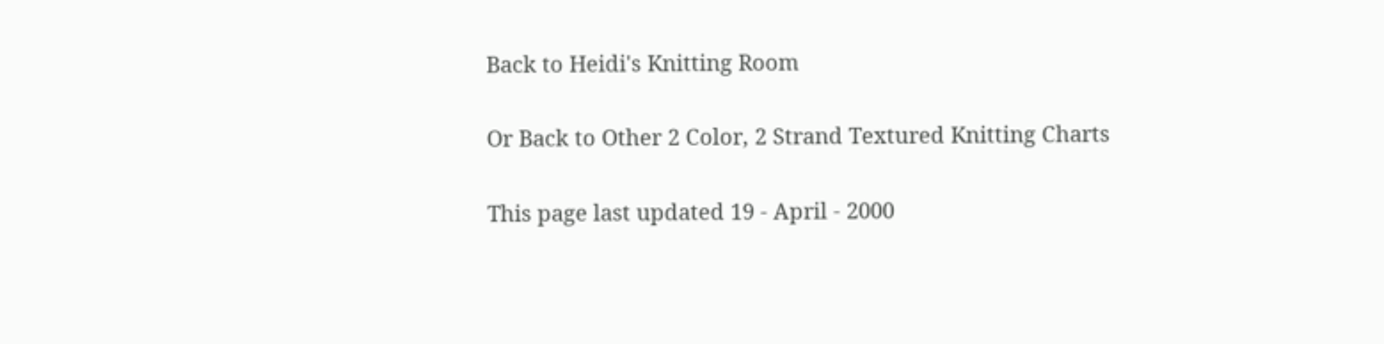Back to Heidi's Knitting Room

Or Back to Other 2 Color, 2 Strand Textured Knitting Charts

This page last updated 19 - April - 2000